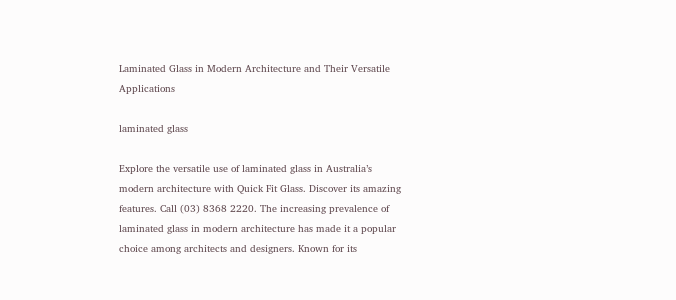Laminated Glass in Modern Architecture and Their Versatile Applications

laminated glass

Explore the versatile use of laminated glass in Australia’s modern architecture with Quick Fit Glass. Discover its amazing features. Call (03) 8368 2220. The increasing prevalence of laminated glass in modern architecture has made it a popular choice among architects and designers. Known for its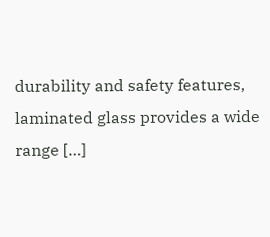durability and safety features, laminated glass provides a wide range […]